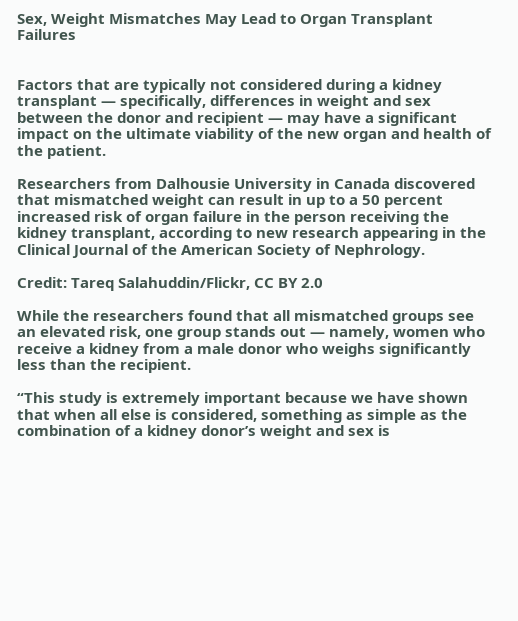Sex, Weight Mismatches May Lead to Organ Transplant Failures


Factors that are typically not considered during a kidney transplant — specifically, differences in weight and sex between the donor and recipient — may have a significant impact on the ultimate viability of the new organ and health of the patient.

Researchers from Dalhousie University in Canada discovered that mismatched weight can result in up to a 50 percent increased risk of organ failure in the person receiving the kidney transplant, according to new research appearing in the Clinical Journal of the American Society of Nephrology.

Credit: Tareq Salahuddin/Flickr, CC BY 2.0

While the researchers found that all mismatched groups see an elevated risk, one group stands out — namely, women who receive a kidney from a male donor who weighs significantly less than the recipient.

“This study is extremely important because we have shown that when all else is considered, something as simple as the combination of a kidney donor’s weight and sex is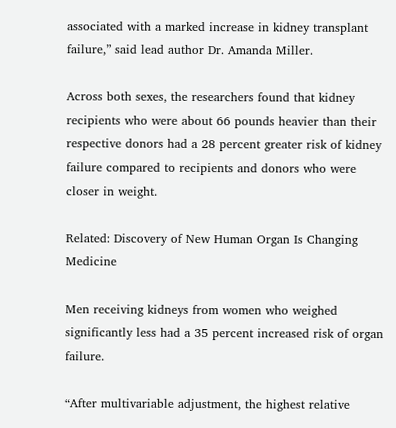associated with a marked increase in kidney transplant failure,” said lead author Dr. Amanda Miller.

Across both sexes, the researchers found that kidney recipients who were about 66 pounds heavier than their respective donors had a 28 percent greater risk of kidney failure compared to recipients and donors who were closer in weight.

Related: Discovery of New Human Organ Is Changing Medicine

Men receiving kidneys from women who weighed significantly less had a 35 percent increased risk of organ failure.

“After multivariable adjustment, the highest relative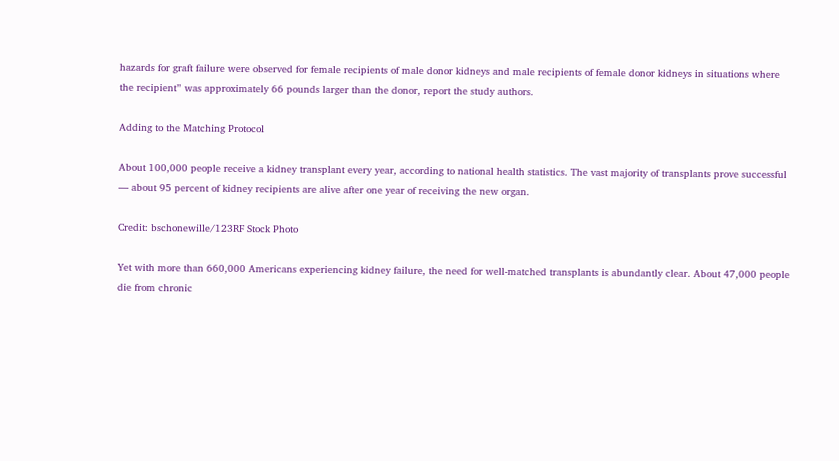hazards for graft failure were observed for female recipients of male donor kidneys and male recipients of female donor kidneys in situations where the recipient” was approximately 66 pounds larger than the donor, report the study authors.

Adding to the Matching Protocol

About 100,000 people receive a kidney transplant every year, according to national health statistics. The vast majority of transplants prove successful — about 95 percent of kidney recipients are alive after one year of receiving the new organ.

Credit: bschonewille/123RF Stock Photo

Yet with more than 660,000 Americans experiencing kidney failure, the need for well-matched transplants is abundantly clear. About 47,000 people die from chronic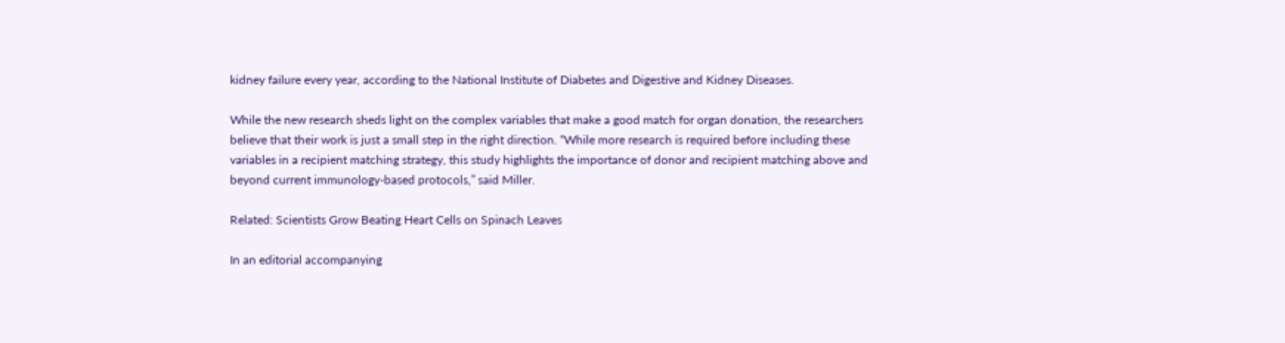kidney failure every year, according to the National Institute of Diabetes and Digestive and Kidney Diseases.

While the new research sheds light on the complex variables that make a good match for organ donation, the researchers believe that their work is just a small step in the right direction. “While more research is required before including these variables in a recipient matching strategy, this study highlights the importance of donor and recipient matching above and beyond current immunology-based protocols,” said Miller.

Related: Scientists Grow Beating Heart Cells on Spinach Leaves

In an editorial accompanying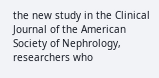the new study in the Clinical Journal of the American Society of Nephrology, researchers who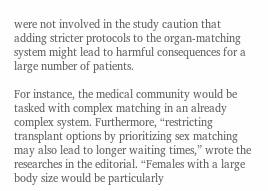were not involved in the study caution that adding stricter protocols to the organ-matching system might lead to harmful consequences for a large number of patients.

For instance, the medical community would be tasked with complex matching in an already complex system. Furthermore, “restricting transplant options by prioritizing sex matching may also lead to longer waiting times,” wrote the researches in the editorial. “Females with a large body size would be particularly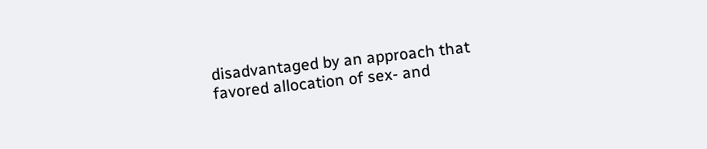disadvantaged by an approach that favored allocation of sex- and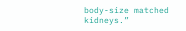body-size matched kidneys.”